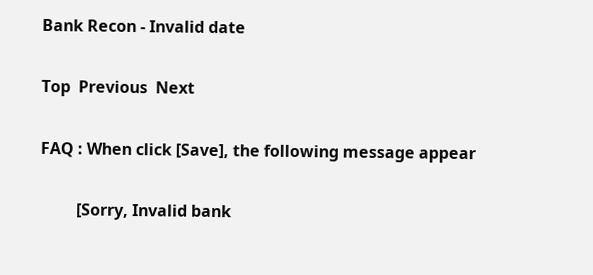Bank Recon - Invalid date

Top  Previous  Next

FAQ : When click [Save], the following message appear

         [Sorry, Invalid bank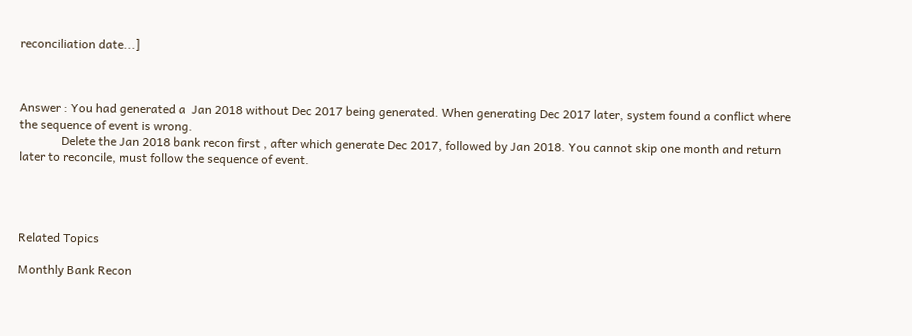reconciliation date...]



Answer : You had generated a  Jan 2018 without Dec 2017 being generated. When generating Dec 2017 later, system found a conflict where the sequence of event is wrong.
              Delete the Jan 2018 bank recon first , after which generate Dec 2017, followed by Jan 2018. You cannot skip one month and return later to reconcile, must follow the sequence of event.




Related Topics

Monthly Bank Recon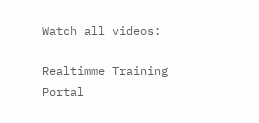Watch all videos:

Realtimme Training Portal